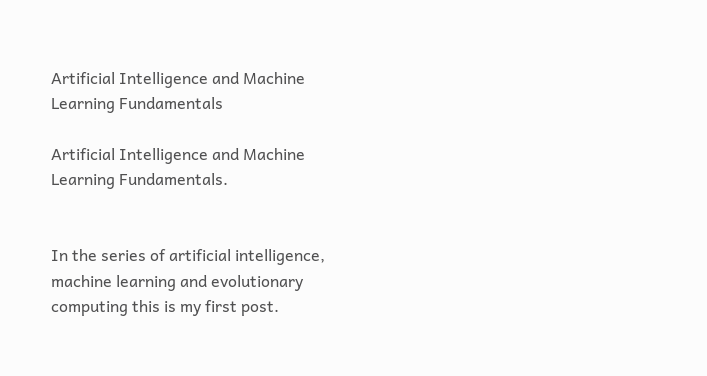Artificial Intelligence and Machine Learning Fundamentals

Artificial Intelligence and Machine Learning Fundamentals.


In the series of artificial intelligence, machine learning and evolutionary computing this is my first post.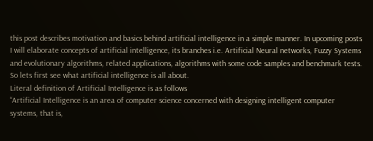this post describes motivation and basics behind artificial intelligence in a simple manner. In upcoming posts I will elaborate concepts of artificial intelligence, its branches i.e. Artificial Neural networks, Fuzzy Systems  and evolutionary algorithms, related applications, algorithms with some code samples and benchmark tests. So lets first see what artificial intelligence is all about.
Literal definition of Artificial Intelligence is as follows
“Artificial Intelligence is an area of computer science concerned with designing intelligent computer systems, that is,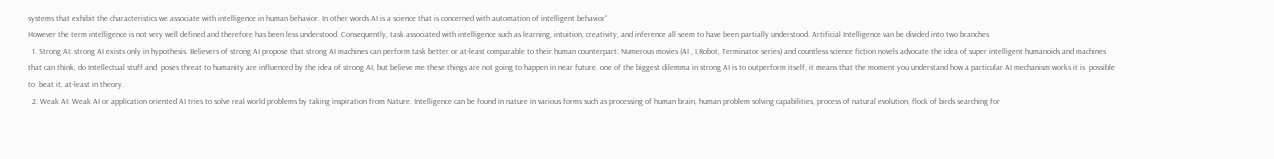systems that exhibit the characteristics we associate with intelligence in human behavior. In other words AI is a science that is concerned with automation of intelligent behavior“
However the term intelligence is not very well defined and therefore has been less understood. Consequently, task associated with intelligence such as learning, intuition, creativity, and inference all seem to have been partially understood. Artificial Intelligence van be divided into two branches
  1. Strong AI: strong AI exists only in hypothesis. Believers of strong AI propose that strong AI machines can perform task better or at-least comparable to their human counterpart. Numerous movies (AI , I,Robot, Terminator series) and countless science fiction novels advocate the idea of super intelligent humanoids and machines that can think, do Intellectual stuff and  poses threat to humanity are influenced by the idea of strong AI, but believe me these things are not going to happen in near future. one of the biggest dilemma in strong AI is to outperform itself, it means that the moment you understand how a particular AI mechanism works it is  possible to  beat it, at-least in theory.
  2. Weak AI: Weak AI or application oriented AI tries to solve real world problems by taking inspiration from Nature. Intelligence can be found in nature in various forms such as processing of human brain, human problem solving capabilities, process of natural evolution, flock of birds searching for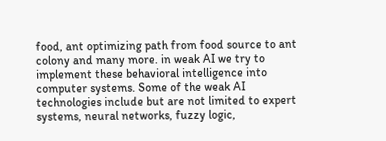food, ant optimizing path from food source to ant colony and many more. in weak AI we try to implement these behavioral intelligence into computer systems. Some of the weak AI technologies include but are not limited to expert systems, neural networks, fuzzy logic,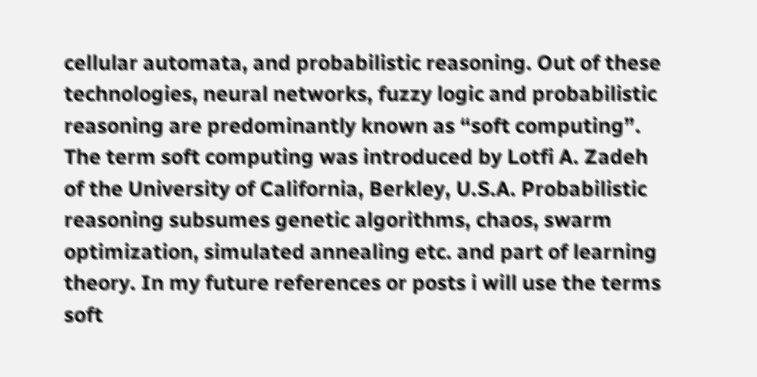cellular automata, and probabilistic reasoning. Out of these technologies, neural networks, fuzzy logic and probabilistic reasoning are predominantly known as “soft computing”. The term soft computing was introduced by Lotfi A. Zadeh of the University of California, Berkley, U.S.A. Probabilistic reasoning subsumes genetic algorithms, chaos, swarm optimization, simulated annealing etc. and part of learning theory. In my future references or posts i will use the terms soft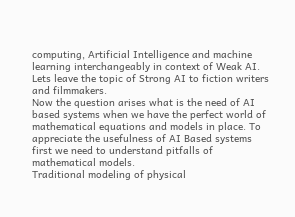computing, Artificial Intelligence and machine learning interchangeably in context of Weak AI. Lets leave the topic of Strong AI to fiction writers and filmmakers.
Now the question arises what is the need of AI based systems when we have the perfect world of mathematical equations and models in place. To appreciate the usefulness of AI Based systems first we need to understand pitfalls of mathematical models.
Traditional modeling of physical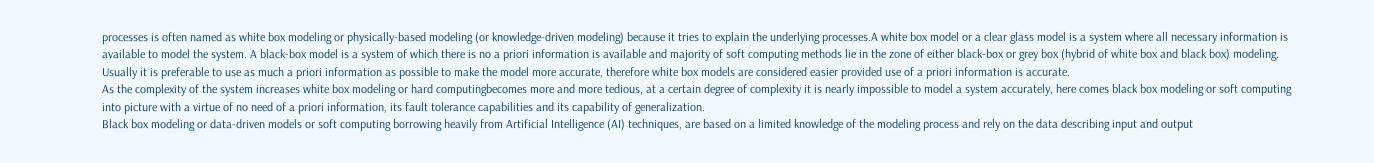processes is often named as white box modeling or physically-based modeling (or knowledge-driven modeling) because it tries to explain the underlying processes.A white box model or a clear glass model is a system where all necessary information is available to model the system. A black-box model is a system of which there is no a priori information is available and majority of soft computing methods lie in the zone of either black-box or grey box (hybrid of white box and black box) modeling. Usually it is preferable to use as much a priori information as possible to make the model more accurate, therefore white box models are considered easier provided use of a priori information is accurate.
As the complexity of the system increases white box modeling or hard computingbecomes more and more tedious, at a certain degree of complexity it is nearly impossible to model a system accurately, here comes black box modeling or soft computing into picture with a virtue of no need of a priori information, its fault tolerance capabilities and its capability of generalization.
Black box modeling or data-driven models or soft computing borrowing heavily from Artificial Intelligence (AI) techniques, are based on a limited knowledge of the modeling process and rely on the data describing input and output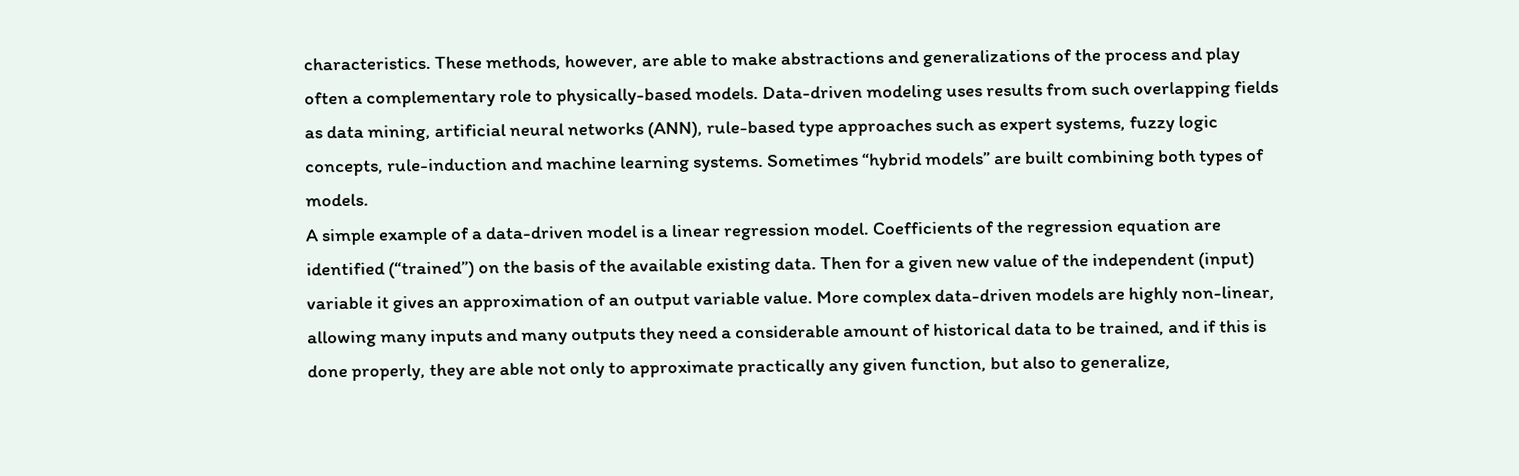characteristics. These methods, however, are able to make abstractions and generalizations of the process and play often a complementary role to physically-based models. Data-driven modeling uses results from such overlapping fields as data mining, artificial neural networks (ANN), rule-based type approaches such as expert systems, fuzzy logic concepts, rule-induction and machine learning systems. Sometimes “hybrid models” are built combining both types of models.
A simple example of a data-driven model is a linear regression model. Coefficients of the regression equation are identified (“trained”) on the basis of the available existing data. Then for a given new value of the independent (input) variable it gives an approximation of an output variable value. More complex data-driven models are highly non-linear, allowing many inputs and many outputs they need a considerable amount of historical data to be trained, and if this is done properly, they are able not only to approximate practically any given function, but also to generalize,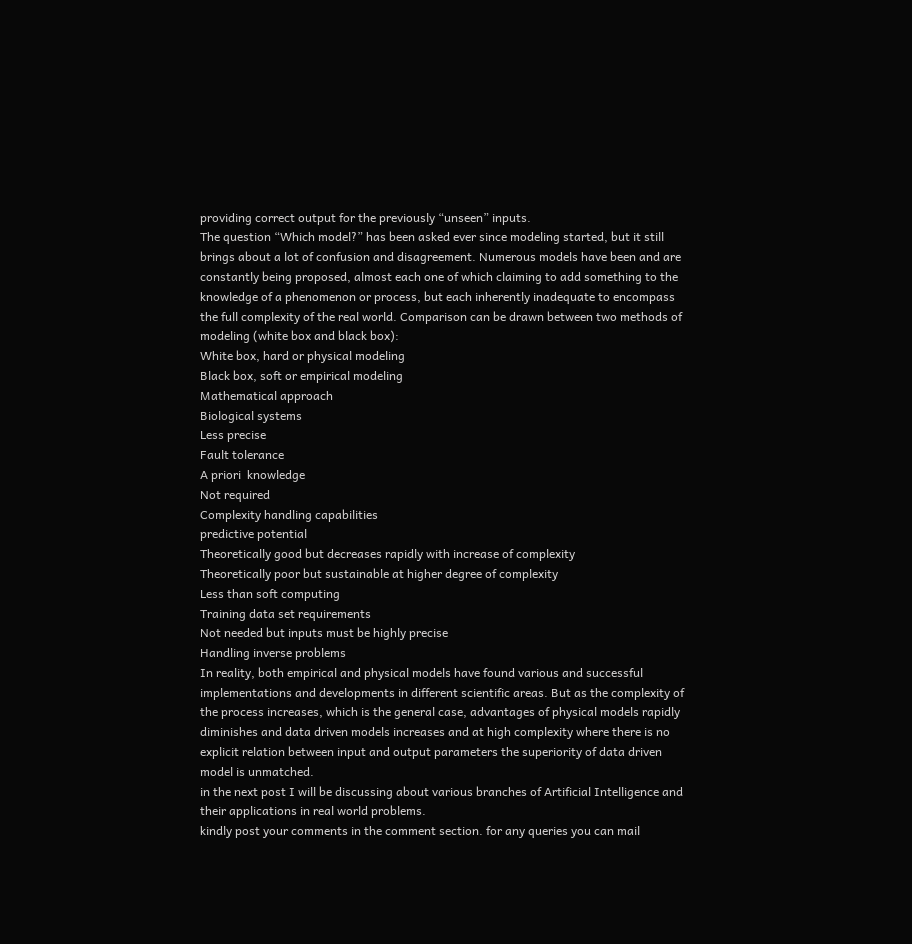providing correct output for the previously “unseen” inputs.
The question “Which model?” has been asked ever since modeling started, but it still brings about a lot of confusion and disagreement. Numerous models have been and are constantly being proposed, almost each one of which claiming to add something to the knowledge of a phenomenon or process, but each inherently inadequate to encompass the full complexity of the real world. Comparison can be drawn between two methods of modeling (white box and black box):
White box, hard or physical modeling
Black box, soft or empirical modeling
Mathematical approach
Biological systems
Less precise
Fault tolerance
A priori  knowledge
Not required
Complexity handling capabilities
predictive potential
Theoretically good but decreases rapidly with increase of complexity
Theoretically poor but sustainable at higher degree of complexity
Less than soft computing
Training data set requirements
Not needed but inputs must be highly precise
Handling inverse problems
In reality, both empirical and physical models have found various and successful implementations and developments in different scientific areas. But as the complexity of the process increases, which is the general case, advantages of physical models rapidly diminishes and data driven models increases and at high complexity where there is no explicit relation between input and output parameters the superiority of data driven model is unmatched.
in the next post I will be discussing about various branches of Artificial Intelligence and  their applications in real world problems.
kindly post your comments in the comment section. for any queries you can mail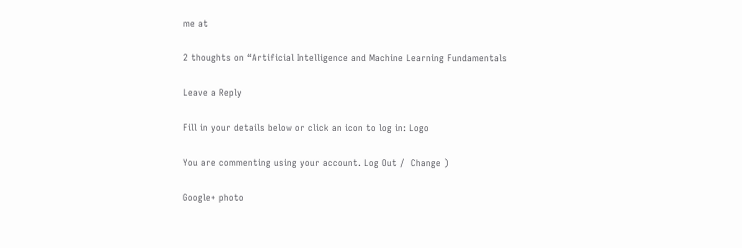me at

2 thoughts on “Artificial Intelligence and Machine Learning Fundamentals

Leave a Reply

Fill in your details below or click an icon to log in: Logo

You are commenting using your account. Log Out /  Change )

Google+ photo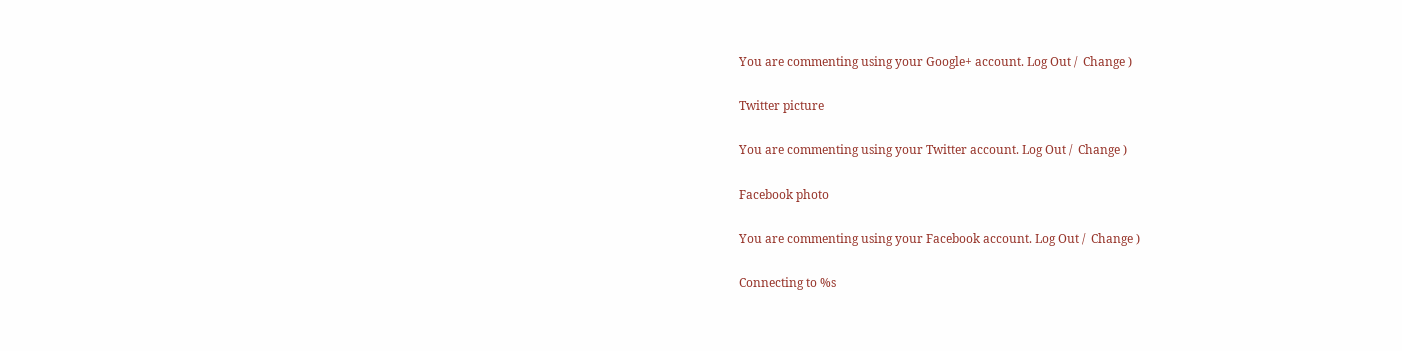You are commenting using your Google+ account. Log Out /  Change )

Twitter picture

You are commenting using your Twitter account. Log Out /  Change )

Facebook photo

You are commenting using your Facebook account. Log Out /  Change )

Connecting to %s